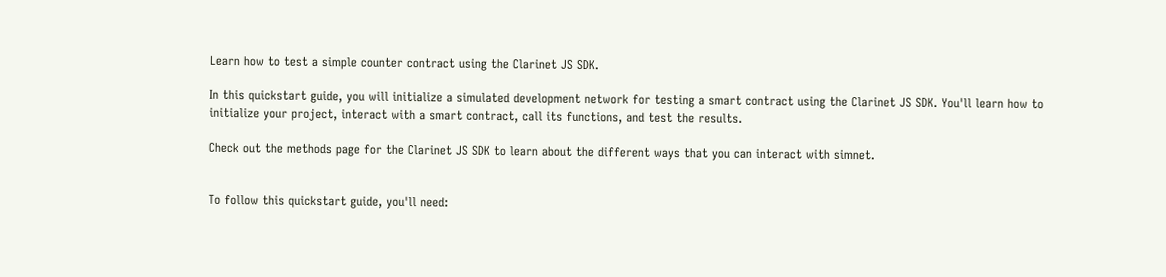Learn how to test a simple counter contract using the Clarinet JS SDK.

In this quickstart guide, you will initialize a simulated development network for testing a smart contract using the Clarinet JS SDK. You'll learn how to initialize your project, interact with a smart contract, call its functions, and test the results.

Check out the methods page for the Clarinet JS SDK to learn about the different ways that you can interact with simnet.


To follow this quickstart guide, you'll need: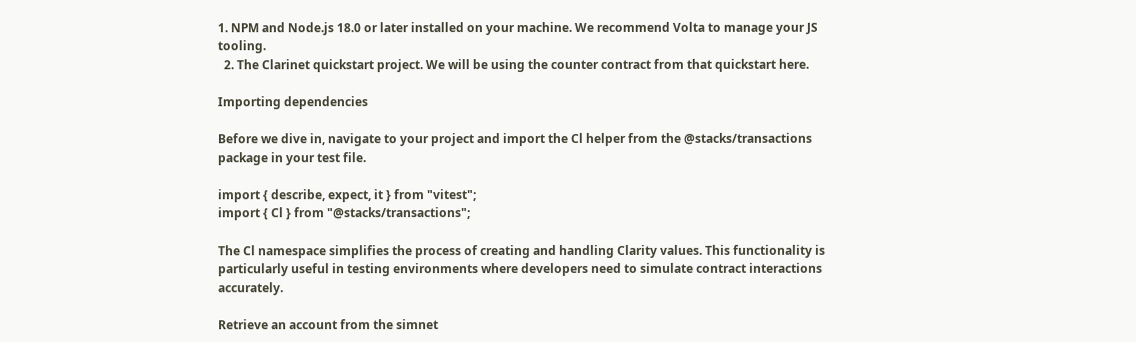1. NPM and Node.js 18.0 or later installed on your machine. We recommend Volta to manage your JS tooling.
  2. The Clarinet quickstart project. We will be using the counter contract from that quickstart here.

Importing dependencies

Before we dive in, navigate to your project and import the Cl helper from the @stacks/transactions package in your test file.

import { describe, expect, it } from "vitest";
import { Cl } from "@stacks/transactions";

The Cl namespace simplifies the process of creating and handling Clarity values. This functionality is particularly useful in testing environments where developers need to simulate contract interactions accurately.

Retrieve an account from the simnet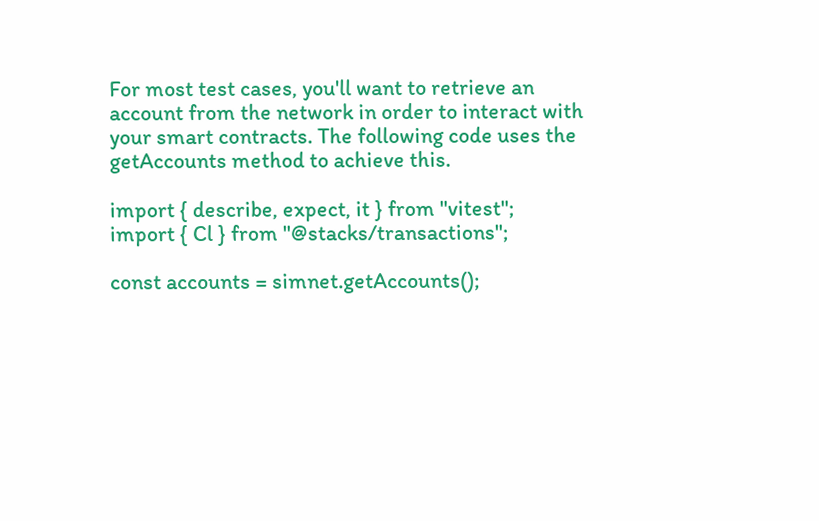For most test cases, you'll want to retrieve an account from the network in order to interact with your smart contracts. The following code uses the getAccounts method to achieve this.

import { describe, expect, it } from "vitest";
import { Cl } from "@stacks/transactions";

const accounts = simnet.getAccounts();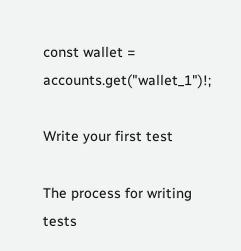const wallet = accounts.get("wallet_1")!;

Write your first test

The process for writing tests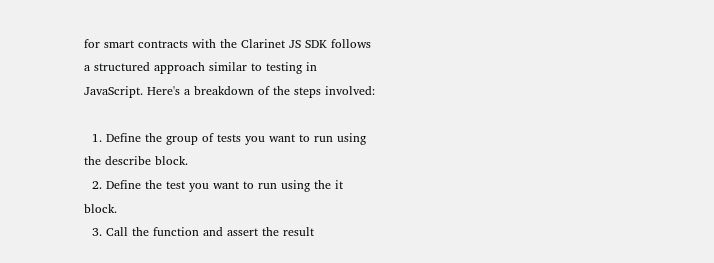for smart contracts with the Clarinet JS SDK follows a structured approach similar to testing in JavaScript. Here's a breakdown of the steps involved:

  1. Define the group of tests you want to run using the describe block.
  2. Define the test you want to run using the it block.
  3. Call the function and assert the result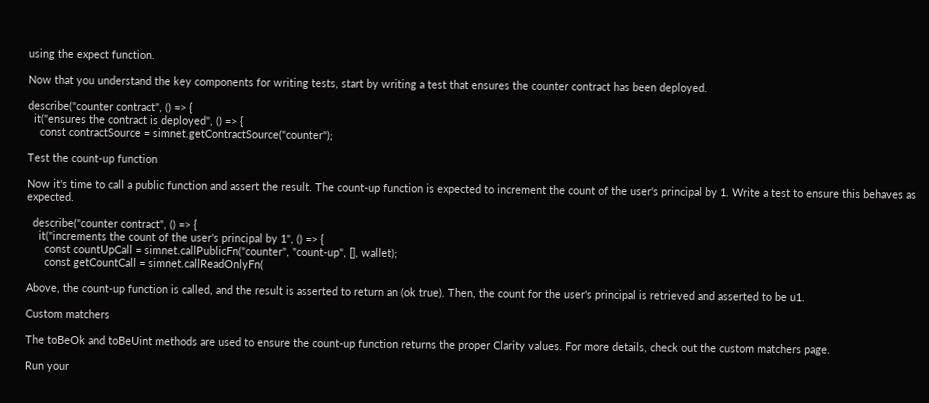using the expect function.

Now that you understand the key components for writing tests, start by writing a test that ensures the counter contract has been deployed.

describe("counter contract", () => {
  it("ensures the contract is deployed", () => {
    const contractSource = simnet.getContractSource("counter");

Test the count-up function

Now it's time to call a public function and assert the result. The count-up function is expected to increment the count of the user's principal by 1. Write a test to ensure this behaves as expected.

  describe("counter contract", () => {
    it("increments the count of the user's principal by 1", () => {
      const countUpCall = simnet.callPublicFn("counter", "count-up", [], wallet);
      const getCountCall = simnet.callReadOnlyFn(

Above, the count-up function is called, and the result is asserted to return an (ok true). Then, the count for the user's principal is retrieved and asserted to be u1.

Custom matchers

The toBeOk and toBeUint methods are used to ensure the count-up function returns the proper Clarity values. For more details, check out the custom matchers page.

Run your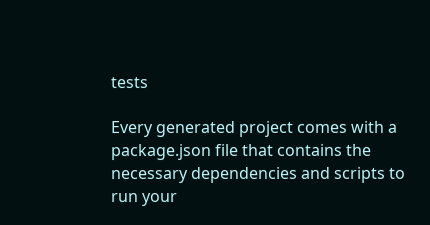tests

Every generated project comes with a package.json file that contains the necessary dependencies and scripts to run your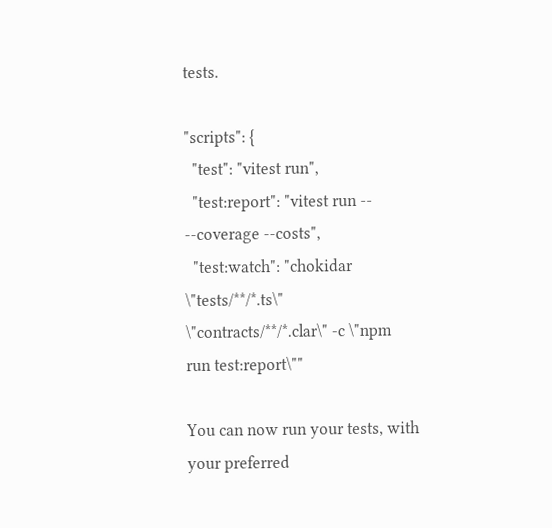tests.

"scripts": {
  "test": "vitest run",
  "test:report": "vitest run -- --coverage --costs",
  "test:watch": "chokidar \"tests/**/*.ts\" \"contracts/**/*.clar\" -c \"npm run test:report\""

You can now run your tests, with your preferred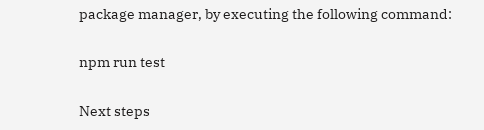package manager, by executing the following command:

npm run test

Next steps